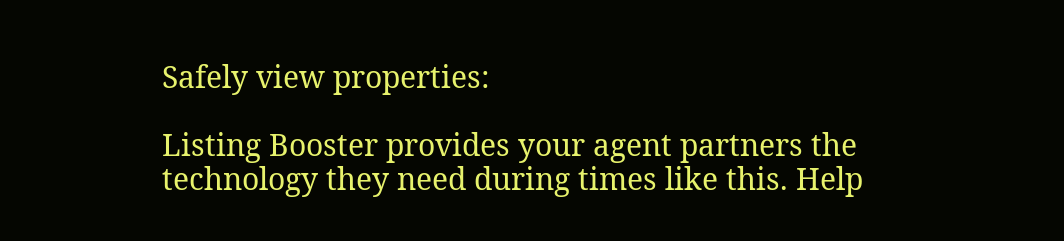Safely view properties:

Listing Booster provides your agent partners the technology they need during times like this. Help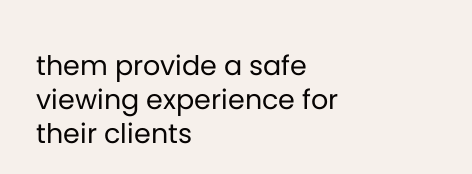them provide a safe viewing experience for their clients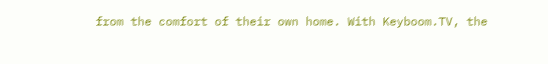from the comfort of their own home. With Keyboom.TV, the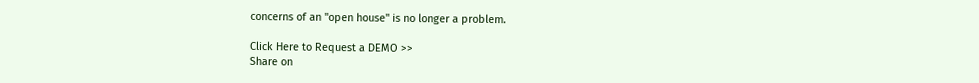concerns of an "open house" is no longer a problem.

Click Here to Request a DEMO >>
Share on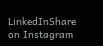LinkedInShare on Instagram